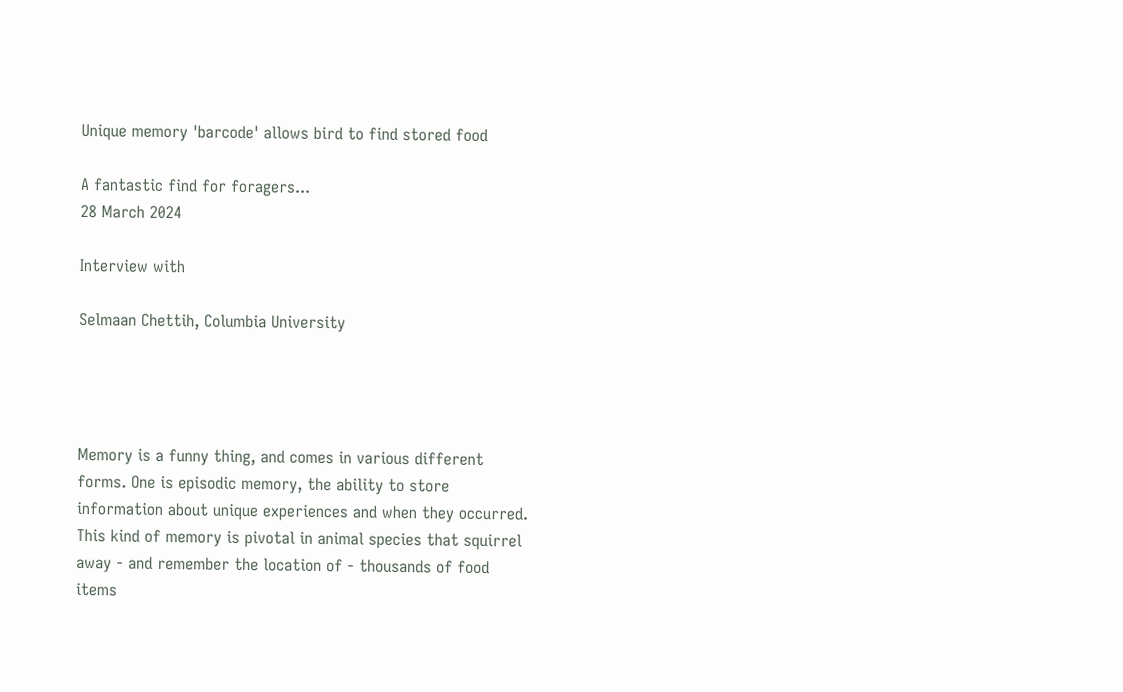Unique memory 'barcode' allows bird to find stored food

A fantastic find for foragers...
28 March 2024

Interview with

Selmaan Chettih, Columbia University




Memory is a funny thing, and comes in various different forms. One is episodic memory, the ability to store information about unique experiences and when they occurred. This kind of memory is pivotal in animal species that squirrel away - and remember the location of - thousands of food items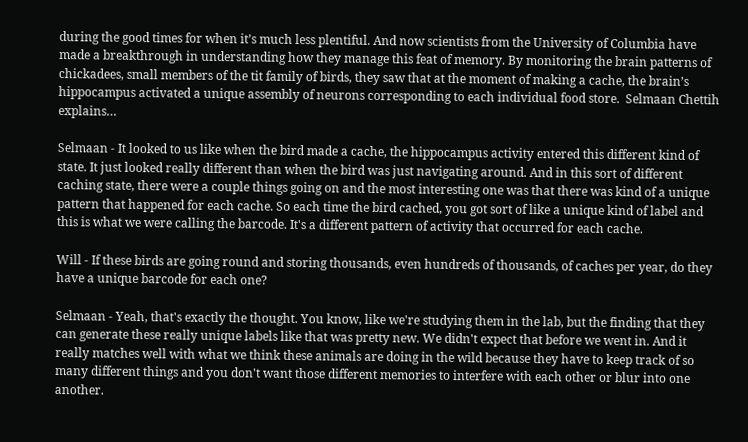during the good times for when it’s much less plentiful. And now scientists from the University of Columbia have made a breakthrough in understanding how they manage this feat of memory. By monitoring the brain patterns of chickadees, small members of the tit family of birds, they saw that at the moment of making a cache, the brain’s hippocampus activated a unique assembly of neurons corresponding to each individual food store.  Selmaan Chettih explains…

Selmaan - It looked to us like when the bird made a cache, the hippocampus activity entered this different kind of state. It just looked really different than when the bird was just navigating around. And in this sort of different caching state, there were a couple things going on and the most interesting one was that there was kind of a unique pattern that happened for each cache. So each time the bird cached, you got sort of like a unique kind of label and this is what we were calling the barcode. It's a different pattern of activity that occurred for each cache.

Will - If these birds are going round and storing thousands, even hundreds of thousands, of caches per year, do they have a unique barcode for each one?

Selmaan - Yeah, that's exactly the thought. You know, like we're studying them in the lab, but the finding that they can generate these really unique labels like that was pretty new. We didn't expect that before we went in. And it really matches well with what we think these animals are doing in the wild because they have to keep track of so many different things and you don't want those different memories to interfere with each other or blur into one another.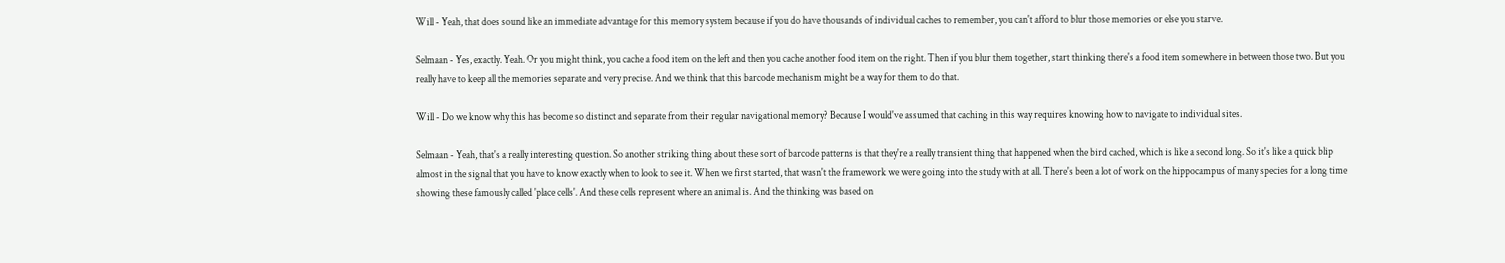Will - Yeah, that does sound like an immediate advantage for this memory system because if you do have thousands of individual caches to remember, you can't afford to blur those memories or else you starve.

Selmaan - Yes, exactly. Yeah. Or you might think, you cache a food item on the left and then you cache another food item on the right. Then if you blur them together, start thinking there's a food item somewhere in between those two. But you really have to keep all the memories separate and very precise. And we think that this barcode mechanism might be a way for them to do that.

Will - Do we know why this has become so distinct and separate from their regular navigational memory? Because I would've assumed that caching in this way requires knowing how to navigate to individual sites.

Selmaan - Yeah, that's a really interesting question. So another striking thing about these sort of barcode patterns is that they're a really transient thing that happened when the bird cached, which is like a second long. So it's like a quick blip almost in the signal that you have to know exactly when to look to see it. When we first started, that wasn't the framework we were going into the study with at all. There's been a lot of work on the hippocampus of many species for a long time showing these famously called 'place cells'. And these cells represent where an animal is. And the thinking was based on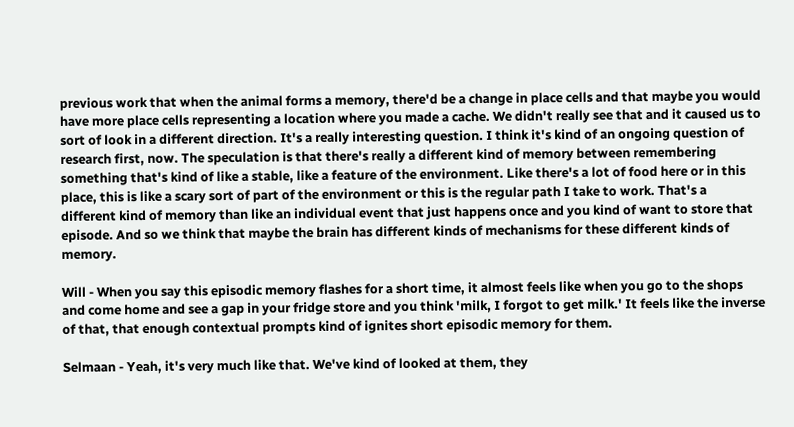previous work that when the animal forms a memory, there'd be a change in place cells and that maybe you would have more place cells representing a location where you made a cache. We didn't really see that and it caused us to sort of look in a different direction. It's a really interesting question. I think it's kind of an ongoing question of research first, now. The speculation is that there's really a different kind of memory between remembering something that's kind of like a stable, like a feature of the environment. Like there's a lot of food here or in this place, this is like a scary sort of part of the environment or this is the regular path I take to work. That's a different kind of memory than like an individual event that just happens once and you kind of want to store that episode. And so we think that maybe the brain has different kinds of mechanisms for these different kinds of memory.

Will - When you say this episodic memory flashes for a short time, it almost feels like when you go to the shops and come home and see a gap in your fridge store and you think 'milk, I forgot to get milk.' It feels like the inverse of that, that enough contextual prompts kind of ignites short episodic memory for them.

Selmaan - Yeah, it's very much like that. We've kind of looked at them, they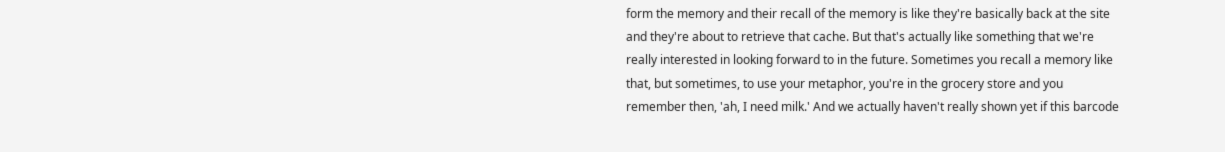form the memory and their recall of the memory is like they're basically back at the site and they're about to retrieve that cache. But that's actually like something that we're really interested in looking forward to in the future. Sometimes you recall a memory like that, but sometimes, to use your metaphor, you're in the grocery store and you remember then, 'ah, I need milk.' And we actually haven't really shown yet if this barcode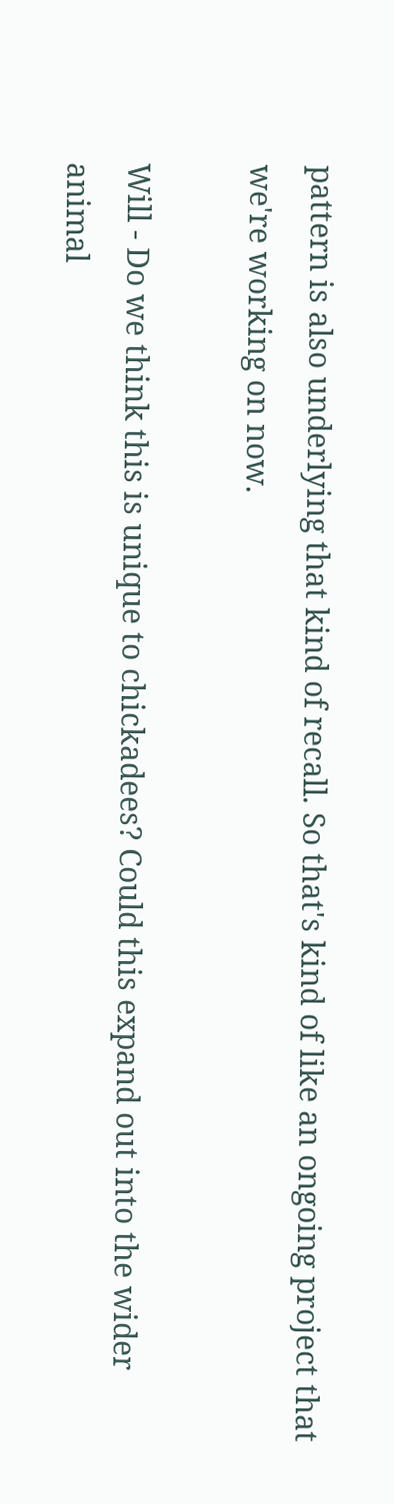pattern is also underlying that kind of recall. So that's kind of like an ongoing project that we're working on now.

Will - Do we think this is unique to chickadees? Could this expand out into the wider animal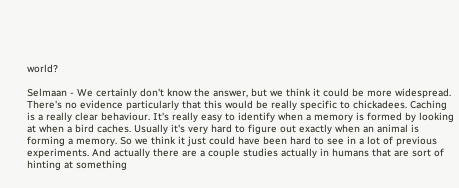world?

Selmaan - We certainly don't know the answer, but we think it could be more widespread. There's no evidence particularly that this would be really specific to chickadees. Caching is a really clear behaviour. It's really easy to identify when a memory is formed by looking at when a bird caches. Usually it's very hard to figure out exactly when an animal is forming a memory. So we think it just could have been hard to see in a lot of previous experiments. And actually there are a couple studies actually in humans that are sort of hinting at something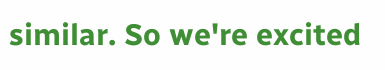similar. So we're excited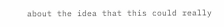about the idea that this could really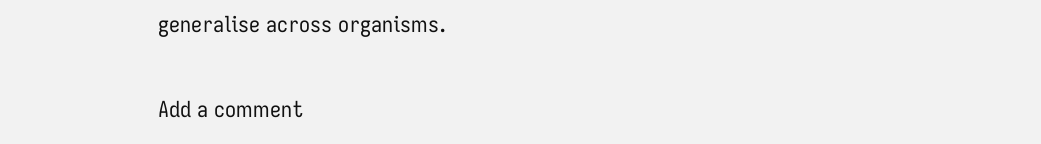generalise across organisms.


Add a comment